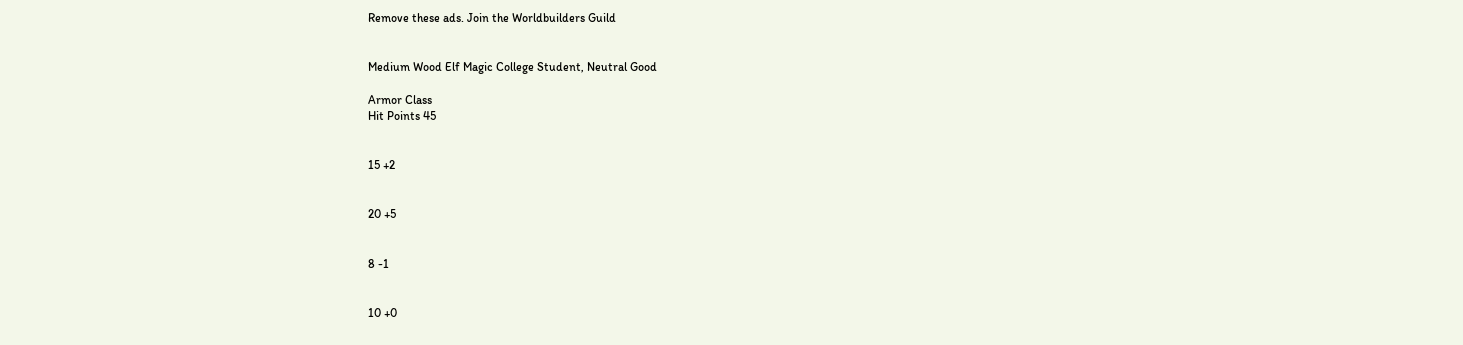Remove these ads. Join the Worldbuilders Guild


Medium Wood Elf Magic College Student, Neutral Good

Armor Class
Hit Points 45


15 +2


20 +5


8 -1


10 +0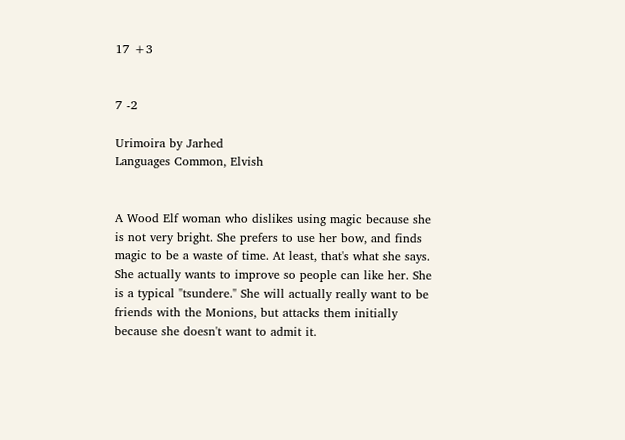17 +3


7 -2

Urimoira by Jarhed
Languages Common, Elvish


A Wood Elf woman who dislikes using magic because she is not very bright. She prefers to use her bow, and finds magic to be a waste of time. At least, that's what she says. She actually wants to improve so people can like her. She is a typical "tsundere." She will actually really want to be friends with the Monions, but attacks them initially because she doesn't want to admit it.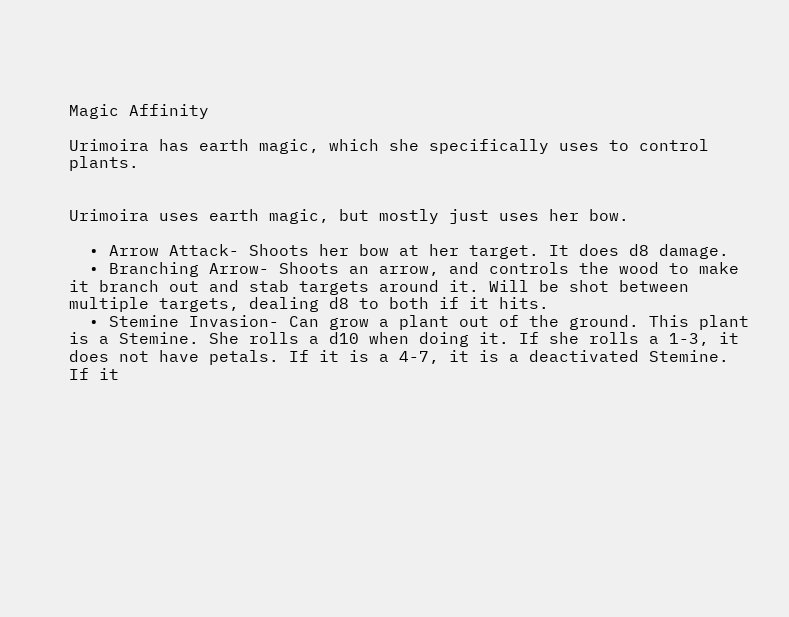Magic Affinity

Urimoira has earth magic, which she specifically uses to control plants.


Urimoira uses earth magic, but mostly just uses her bow.

  • Arrow Attack- Shoots her bow at her target. It does d8 damage.
  • Branching Arrow- Shoots an arrow, and controls the wood to make it branch out and stab targets around it. Will be shot between multiple targets, dealing d8 to both if it hits.
  • Stemine Invasion- Can grow a plant out of the ground. This plant is a Stemine. She rolls a d10 when doing it. If she rolls a 1-3, it does not have petals. If it is a 4-7, it is a deactivated Stemine. If it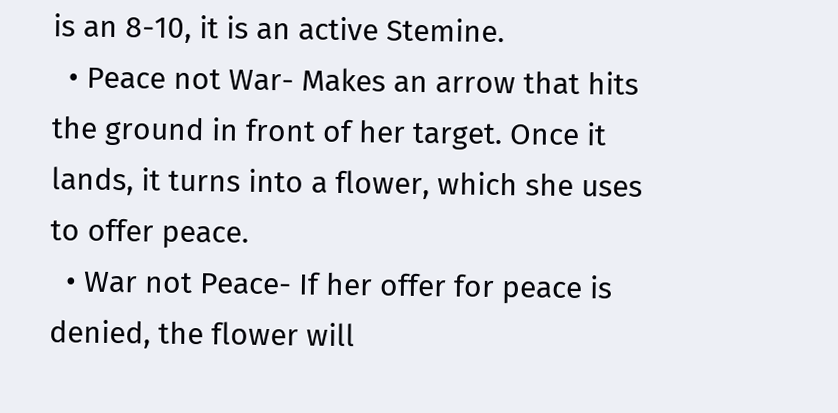is an 8-10, it is an active Stemine.
  • Peace not War- Makes an arrow that hits the ground in front of her target. Once it lands, it turns into a flower, which she uses to offer peace.
  • War not Peace- If her offer for peace is denied, the flower will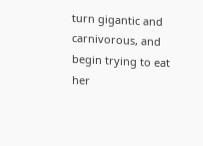turn gigantic and carnivorous, and begin trying to eat her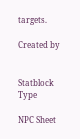targets.

Created by


Statblock Type

NPC Sheet